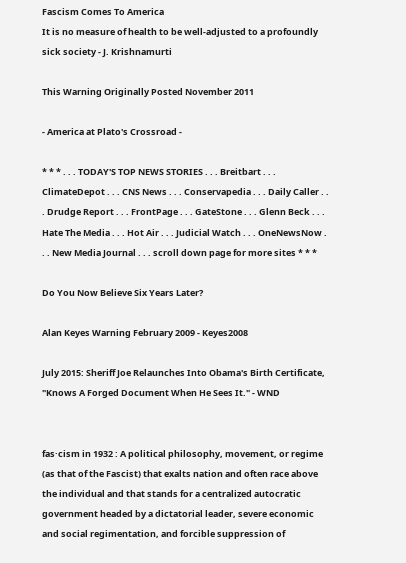Fascism Comes To America
It is no measure of health to be well-adjusted to a profoundly sick society - J. Krishnamurti

This Warning Originally Posted November 2011

- America at Plato's Crossroad -

* * * . . . TODAY'S TOP NEWS STORIES . . . Breitbart . . . ClimateDepot . . . CNS News . . . Conservapedia . . . Daily Caller . . . Drudge Report . . . FrontPage . . . GateStone . . . Glenn Beck . . . Hate The Media . . . Hot Air . . . Judicial Watch . . . OneNewsNow . . . New Media Journal . . . scroll down page for more sites * * *

Do You Now Believe Six Years Later?

Alan Keyes Warning February 2009 - Keyes2008

July 2015: Sheriff Joe Relaunches Into Obama's Birth Certificate, "Knows A Forged Document When He Sees It." - WND


fas·cism in 1932 : A political philosophy, movement, or regime (as that of the Fascist) that exalts nation and often race above the individual and that stands for a centralized autocratic government headed by a dictatorial leader, severe economic and social regimentation, and forcible suppression of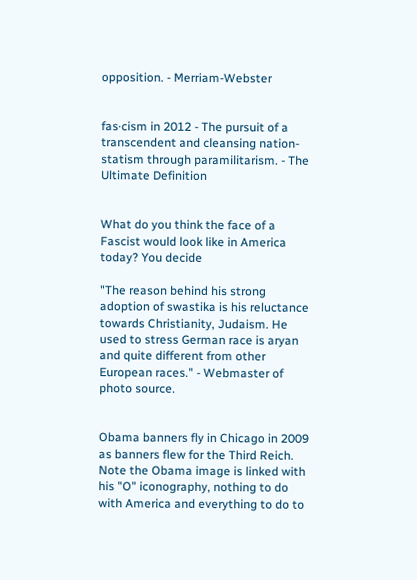opposition. - Merriam-Webster


fas·cism in 2012 - The pursuit of a transcendent and cleansing nation-statism through paramilitarism. - The Ultimate Definition


What do you think the face of a Fascist would look like in America today? You decide

"The reason behind his strong adoption of swastika is his reluctance towards Christianity, Judaism. He used to stress German race is aryan and quite different from other European races." - Webmaster of photo source.


Obama banners fly in Chicago in 2009 as banners flew for the Third Reich.   Note the Obama image is linked with his "O" iconography, nothing to do with America and everything to do to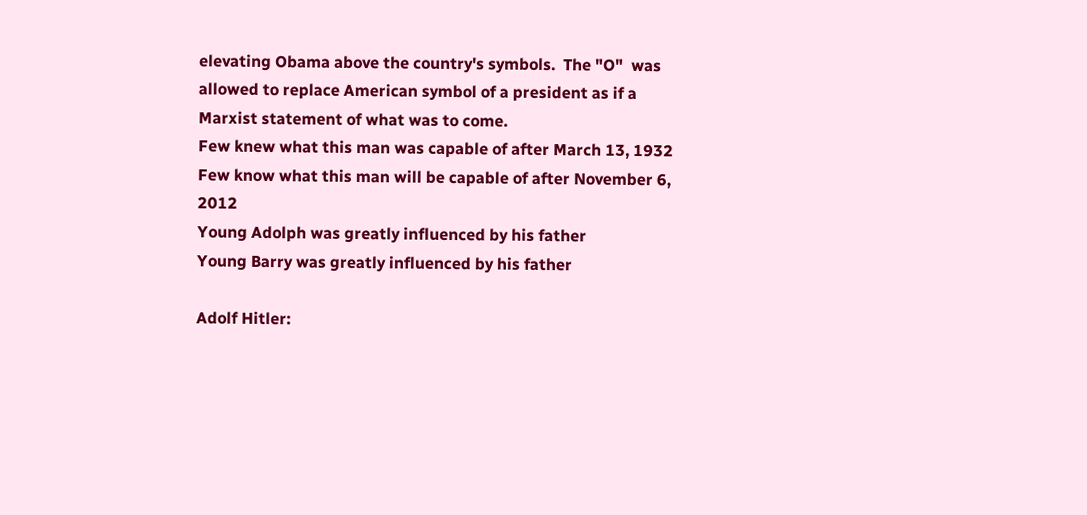elevating Obama above the country's symbols.  The "O"  was allowed to replace American symbol of a president as if a Marxist statement of what was to come.
Few knew what this man was capable of after March 13, 1932   Few know what this man will be capable of after November 6, 2012
Young Adolph was greatly influenced by his father
Young Barry was greatly influenced by his father

Adolf Hitler: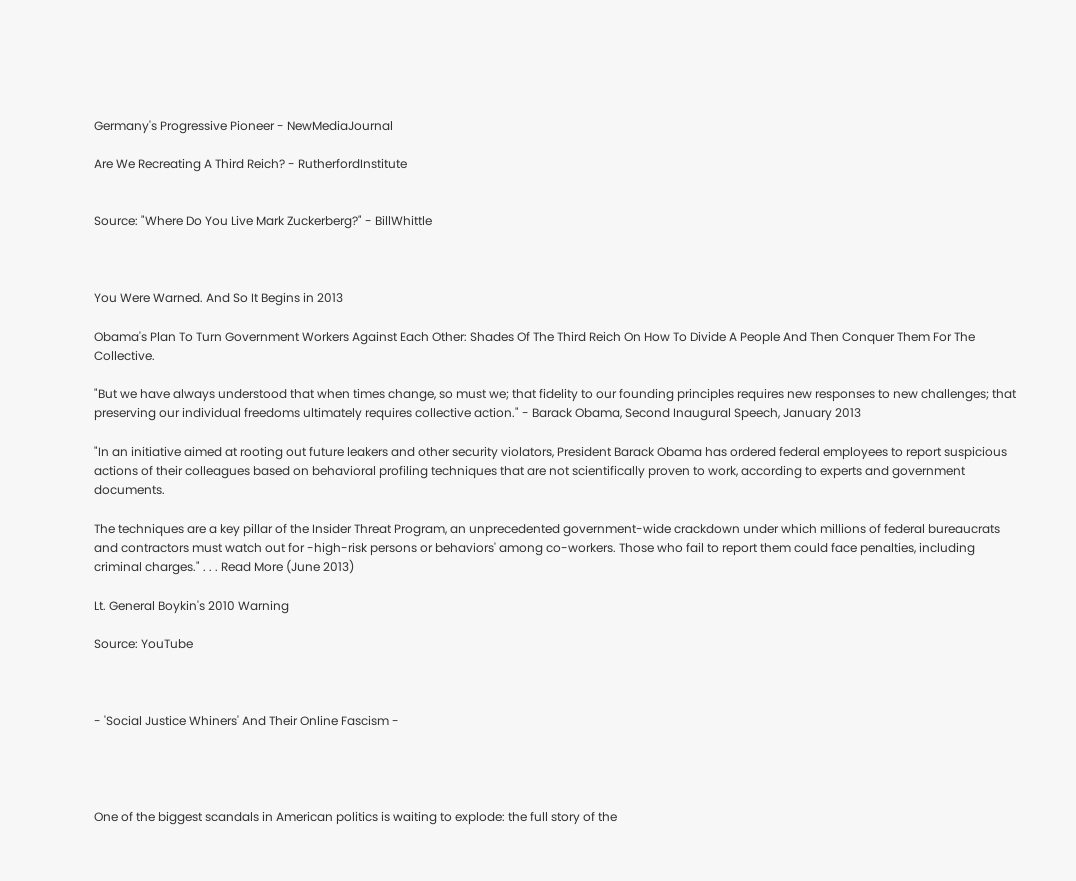Germany's Progressive Pioneer - NewMediaJournal

Are We Recreating A Third Reich? - RutherfordInstitute


Source: "Where Do You Live Mark Zuckerberg?" - BillWhittle



You Were Warned. And So It Begins in 2013

Obama's Plan To Turn Government Workers Against Each Other: Shades Of The Third Reich On How To Divide A People And Then Conquer Them For The Collective.

"But we have always understood that when times change, so must we; that fidelity to our founding principles requires new responses to new challenges; that preserving our individual freedoms ultimately requires collective action." - Barack Obama, Second Inaugural Speech, January 2013

"In an initiative aimed at rooting out future leakers and other security violators, President Barack Obama has ordered federal employees to report suspicious actions of their colleagues based on behavioral profiling techniques that are not scientifically proven to work, according to experts and government documents.

The techniques are a key pillar of the Insider Threat Program, an unprecedented government-wide crackdown under which millions of federal bureaucrats and contractors must watch out for -high-risk persons or behaviors' among co-workers. Those who fail to report them could face penalties, including criminal charges." . . . Read More (June 2013)

Lt. General Boykin's 2010 Warning

Source: YouTube



- 'Social Justice Whiners' And Their Online Fascism -




One of the biggest scandals in American politics is waiting to explode: the full story of the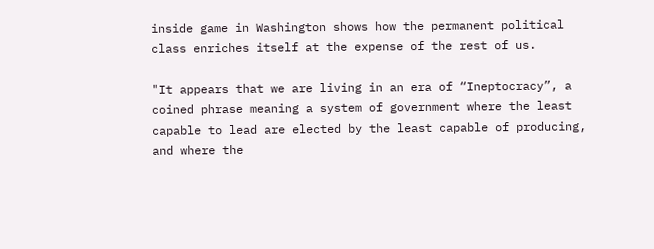inside game in Washington shows how the permanent political class enriches itself at the expense of the rest of us.

"It appears that we are living in an era of “Ineptocracy”, a coined phrase meaning a system of government where the least capable to lead are elected by the least capable of producing, and where the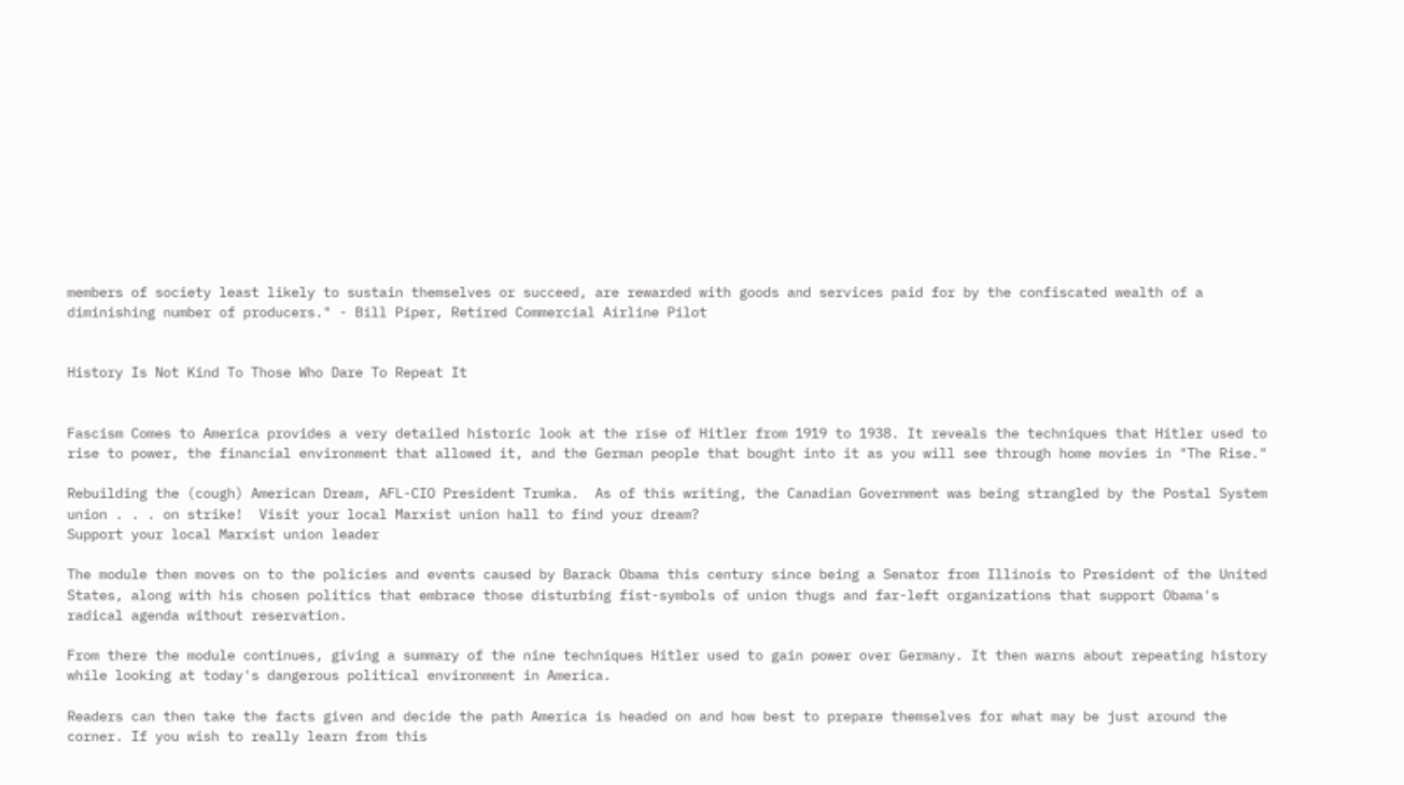members of society least likely to sustain themselves or succeed, are rewarded with goods and services paid for by the confiscated wealth of a diminishing number of producers." - Bill Piper, Retired Commercial Airline Pilot


History Is Not Kind To Those Who Dare To Repeat It


Fascism Comes to America provides a very detailed historic look at the rise of Hitler from 1919 to 1938. It reveals the techniques that Hitler used to rise to power, the financial environment that allowed it, and the German people that bought into it as you will see through home movies in "The Rise."

Rebuilding the (cough) American Dream, AFL-CIO President Trumka.  As of this writing, the Canadian Government was being strangled by the Postal System union . . . on strike!  Visit your local Marxist union hall to find your dream?
Support your local Marxist union leader

The module then moves on to the policies and events caused by Barack Obama this century since being a Senator from Illinois to President of the United States, along with his chosen politics that embrace those disturbing fist-symbols of union thugs and far-left organizations that support Obama's radical agenda without reservation.

From there the module continues, giving a summary of the nine techniques Hitler used to gain power over Germany. It then warns about repeating history while looking at today's dangerous political environment in America.

Readers can then take the facts given and decide the path America is headed on and how best to prepare themselves for what may be just around the corner. If you wish to really learn from this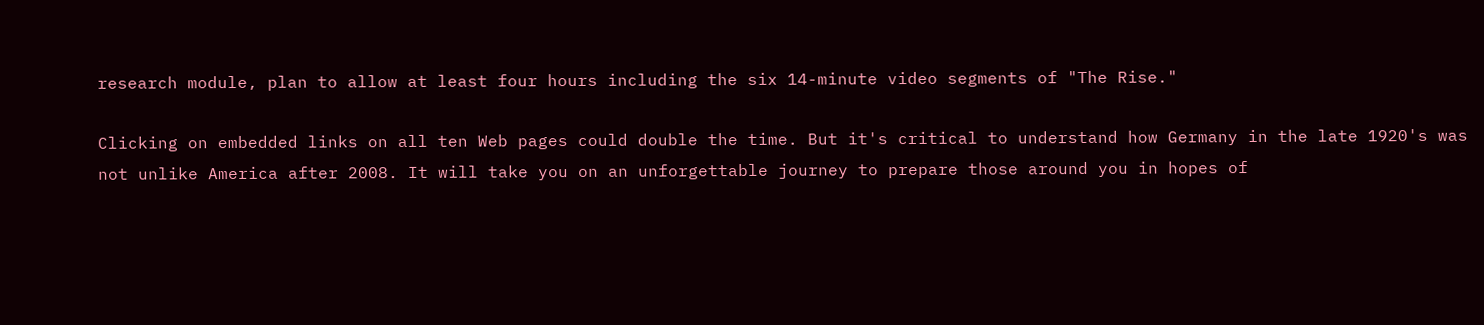research module, plan to allow at least four hours including the six 14-minute video segments of "The Rise."

Clicking on embedded links on all ten Web pages could double the time. But it's critical to understand how Germany in the late 1920's was not unlike America after 2008. It will take you on an unforgettable journey to prepare those around you in hopes of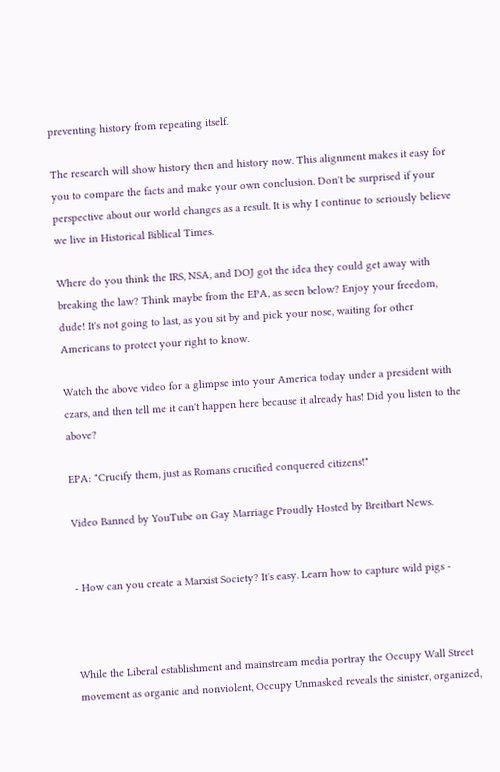preventing history from repeating itself.

The research will show history then and history now. This alignment makes it easy for you to compare the facts and make your own conclusion. Don't be surprised if your perspective about our world changes as a result. It is why I continue to seriously believe we live in Historical Biblical Times.

Where do you think the IRS, NSA, and DOJ got the idea they could get away with breaking the law? Think maybe from the EPA, as seen below? Enjoy your freedom, dude! It's not going to last, as you sit by and pick your nose, waiting for other Americans to protect your right to know.

Watch the above video for a glimpse into your America today under a president with czars, and then tell me it can't happen here because it already has! Did you listen to the above?

EPA: "Crucify them, just as Romans crucified conquered citizens!"

Video Banned by YouTube on Gay Marriage Proudly Hosted by Breitbart News.


- How can you create a Marxist Society? It's easy. Learn how to capture wild pigs -



While the Liberal establishment and mainstream media portray the Occupy Wall Street movement as organic and nonviolent, Occupy Unmasked reveals the sinister, organized,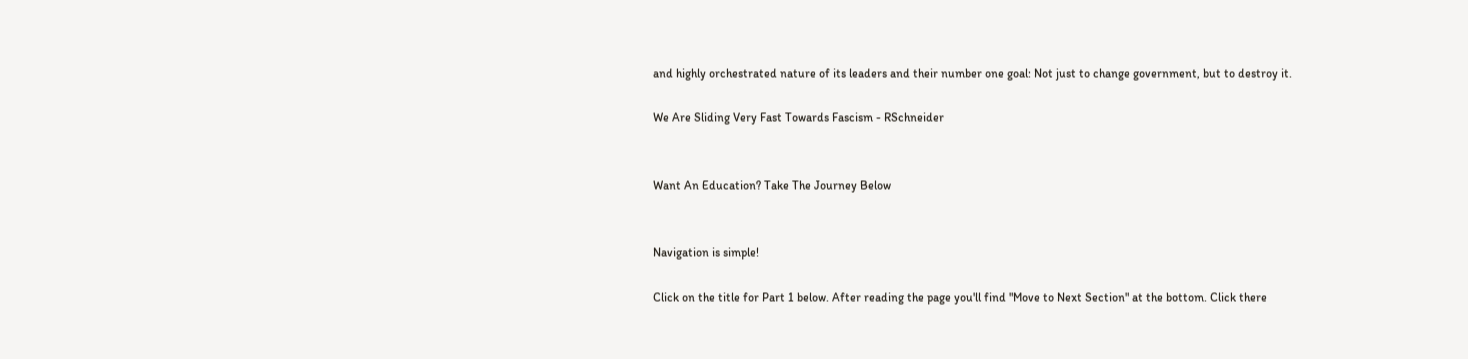and highly orchestrated nature of its leaders and their number one goal: Not just to change government, but to destroy it.

We Are Sliding Very Fast Towards Fascism - RSchneider


Want An Education? Take The Journey Below


Navigation is simple!

Click on the title for Part 1 below. After reading the page you'll find "Move to Next Section" at the bottom. Click there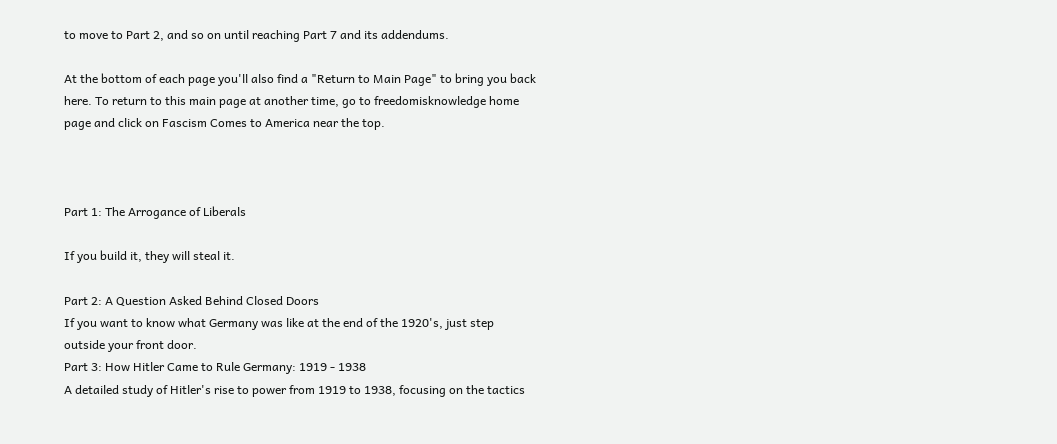to move to Part 2, and so on until reaching Part 7 and its addendums.

At the bottom of each page you'll also find a "Return to Main Page" to bring you back here. To return to this main page at another time, go to freedomisknowledge home page and click on Fascism Comes to America near the top.



Part 1: The Arrogance of Liberals

If you build it, they will steal it.

Part 2: A Question Asked Behind Closed Doors
If you want to know what Germany was like at the end of the 1920's, just step outside your front door.
Part 3: How Hitler Came to Rule Germany: 1919 - 1938
A detailed study of Hitler's rise to power from 1919 to 1938, focusing on the tactics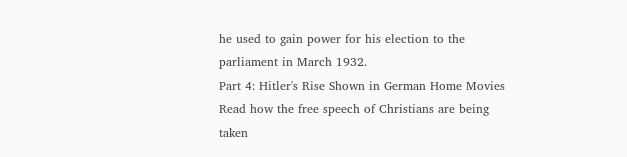he used to gain power for his election to the parliament in March 1932.
Part 4: Hitler's Rise Shown in German Home Movies
Read how the free speech of Christians are being taken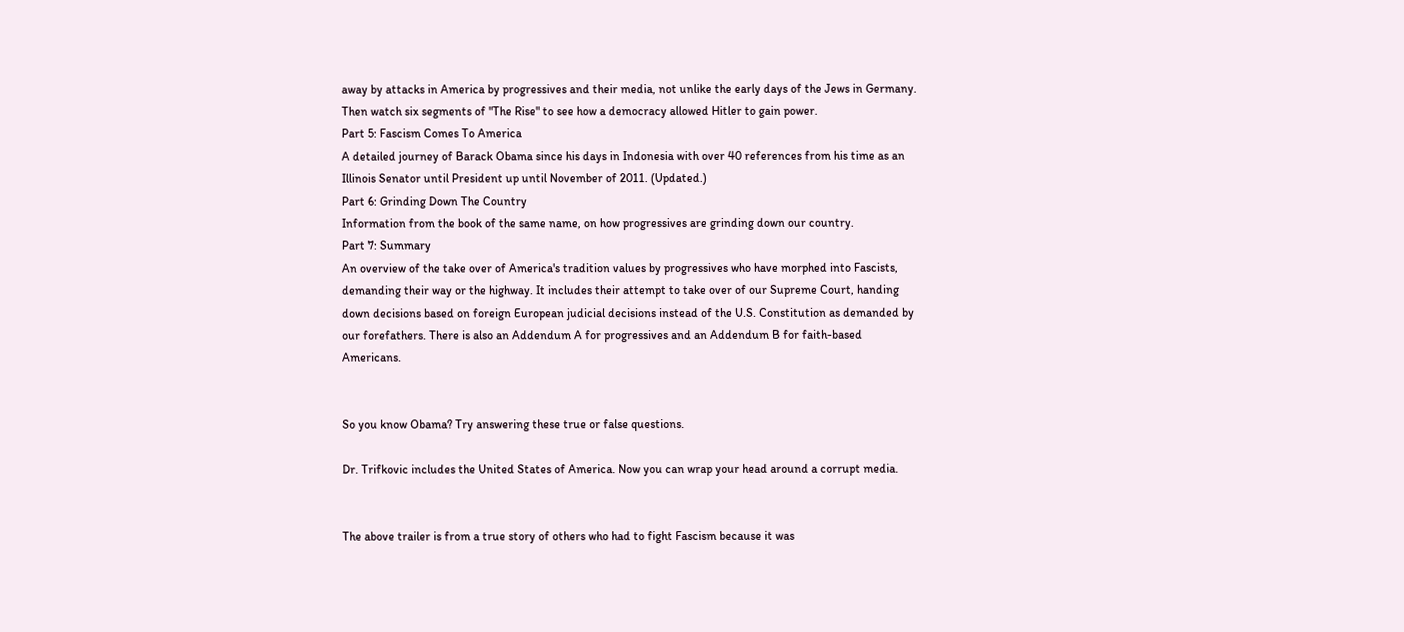away by attacks in America by progressives and their media, not unlike the early days of the Jews in Germany. Then watch six segments of "The Rise" to see how a democracy allowed Hitler to gain power.
Part 5: Fascism Comes To America
A detailed journey of Barack Obama since his days in Indonesia with over 40 references from his time as an Illinois Senator until President up until November of 2011. (Updated.)
Part 6: Grinding Down The Country
Information from the book of the same name, on how progressives are grinding down our country.
Part 7: Summary
An overview of the take over of America's tradition values by progressives who have morphed into Fascists, demanding their way or the highway. It includes their attempt to take over of our Supreme Court, handing down decisions based on foreign European judicial decisions instead of the U.S. Constitution as demanded by our forefathers. There is also an Addendum A for progressives and an Addendum B for faith-based Americans.


So you know Obama? Try answering these true or false questions.

Dr. Trifkovic includes the United States of America. Now you can wrap your head around a corrupt media.


The above trailer is from a true story of others who had to fight Fascism because it was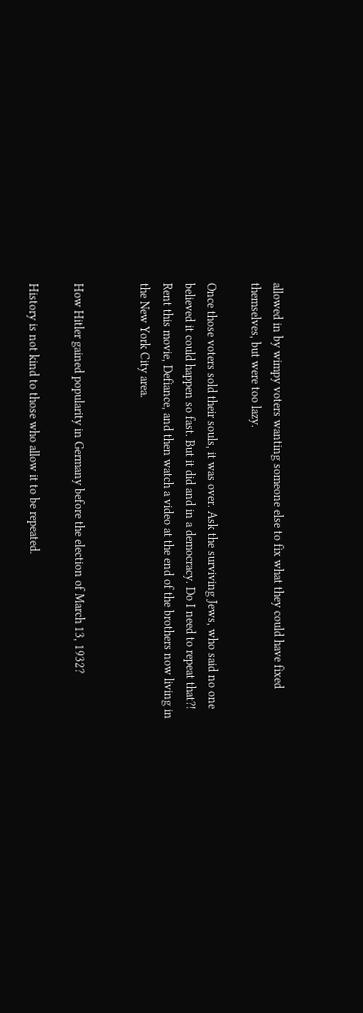allowed in by wimpy voters wanting someone else to fix what they could have fixed themselves, but were too lazy.

Once those voters sold their souls, it was over. Ask the surviving Jews, who said no one believed it could happen so fast. But it did and in a democracy. Do I need to repeat that?! Rent this movie, Defiance, and then watch a video at the end of the brothers now living in the New York City area.


How Hitler gained popularity in Germany before the election of March 13, 1932?

History is not kind to those who allow it to be repeated.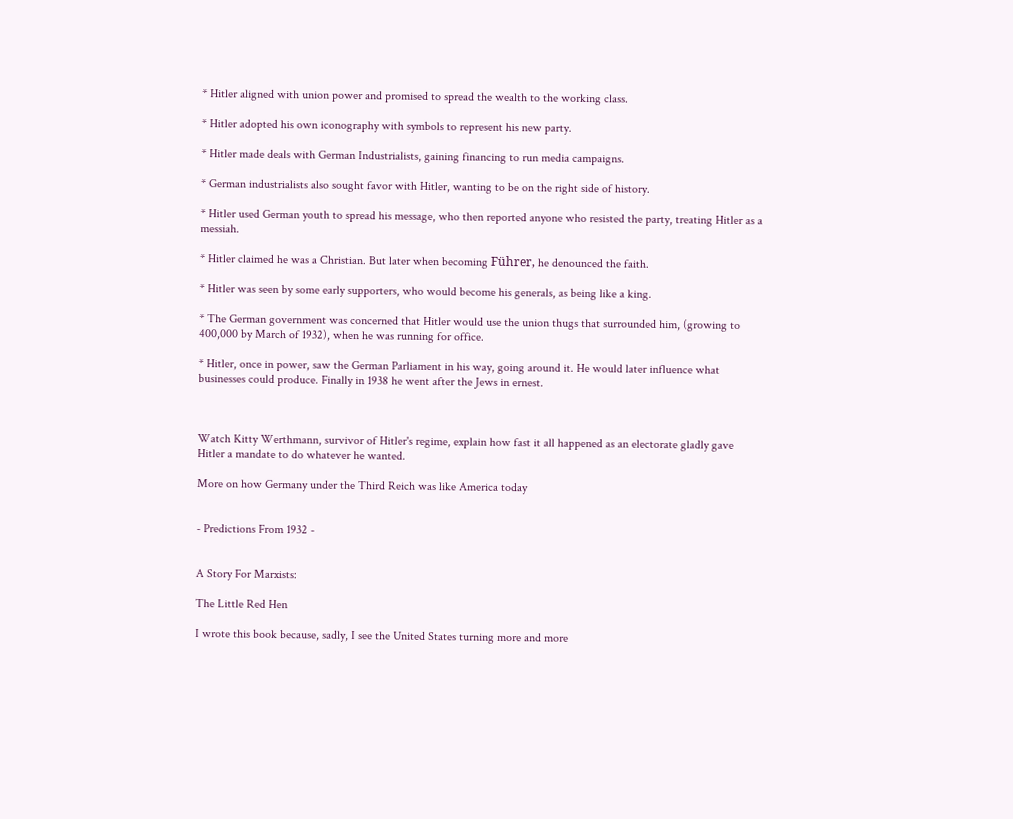* Hitler aligned with union power and promised to spread the wealth to the working class.

* Hitler adopted his own iconography with symbols to represent his new party.

* Hitler made deals with German Industrialists, gaining financing to run media campaigns.

* German industrialists also sought favor with Hitler, wanting to be on the right side of history.

* Hitler used German youth to spread his message, who then reported anyone who resisted the party, treating Hitler as a messiah.

* Hitler claimed he was a Christian. But later when becoming Führer, he denounced the faith.

* Hitler was seen by some early supporters, who would become his generals, as being like a king.

* The German government was concerned that Hitler would use the union thugs that surrounded him, (growing to 400,000 by March of 1932), when he was running for office.

* Hitler, once in power, saw the German Parliament in his way, going around it. He would later influence what businesses could produce. Finally in 1938 he went after the Jews in ernest.



Watch Kitty Werthmann, survivor of Hitler's regime, explain how fast it all happened as an electorate gladly gave Hitler a mandate to do whatever he wanted.

More on how Germany under the Third Reich was like America today


- Predictions From 1932 -


A Story For Marxists:

The Little Red Hen

I wrote this book because, sadly, I see the United States turning more and more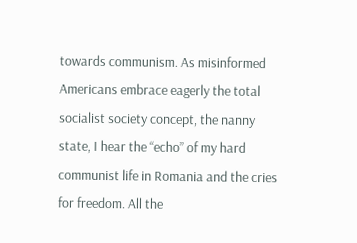towards communism. As misinformed Americans embrace eagerly the total socialist society concept, the nanny state, I hear the “echo” of my hard communist life in Romania and the cries for freedom. All the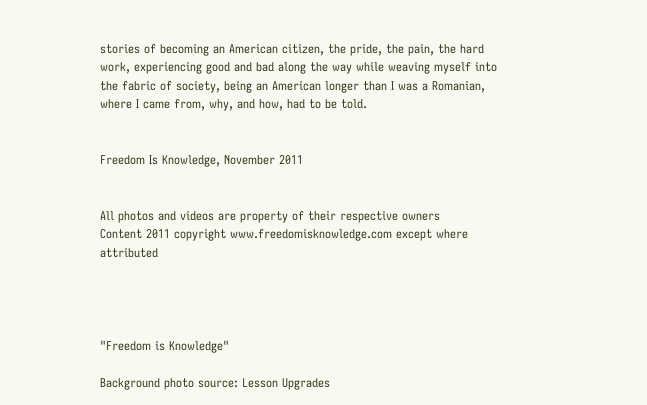stories of becoming an American citizen, the pride, the pain, the hard work, experiencing good and bad along the way while weaving myself into the fabric of society, being an American longer than I was a Romanian, where I came from, why, and how, had to be told.


Freedom Is Knowledge, November 2011


All photos and videos are property of their respective owners
Content 2011 copyright www.freedomisknowledge.com except where attributed




"Freedom is Knowledge"

Background photo source: Lesson Upgrades